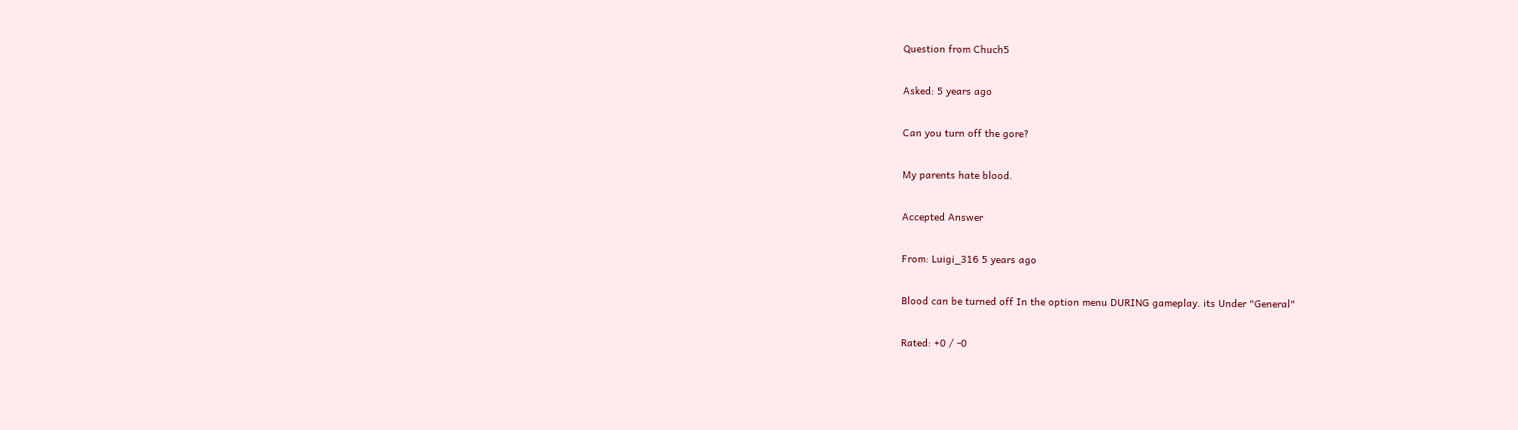Question from Chuch5

Asked: 5 years ago

Can you turn off the gore?

My parents hate blood.

Accepted Answer

From: Luigi_316 5 years ago

Blood can be turned off In the option menu DURING gameplay. its Under "General"

Rated: +0 / -0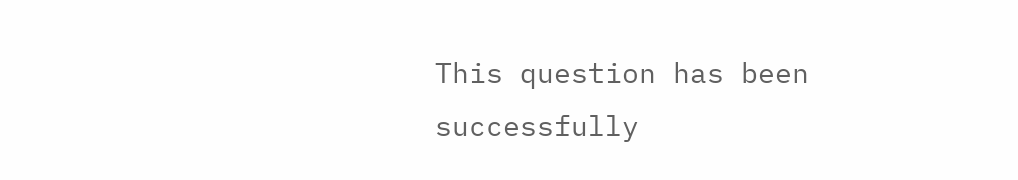This question has been successfully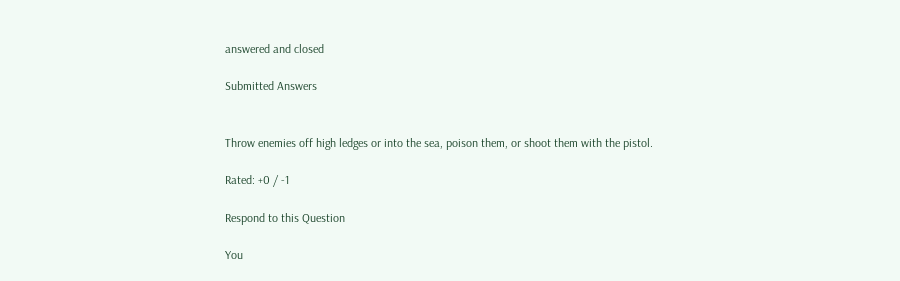answered and closed

Submitted Answers


Throw enemies off high ledges or into the sea, poison them, or shoot them with the pistol.

Rated: +0 / -1

Respond to this Question

You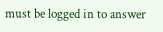must be logged in to answer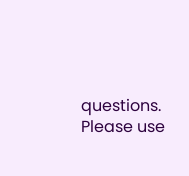questions. Please use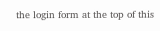the login form at the top of this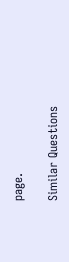page.

Similar Questions